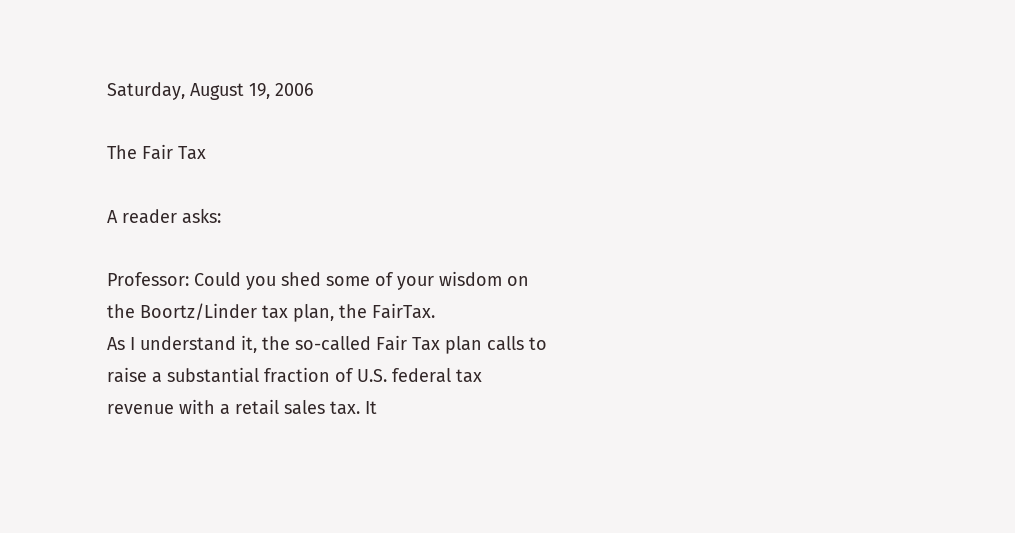Saturday, August 19, 2006

The Fair Tax

A reader asks:

Professor: Could you shed some of your wisdom on the Boortz/Linder tax plan, the FairTax.
As I understand it, the so-called Fair Tax plan calls to raise a substantial fraction of U.S. federal tax revenue with a retail sales tax. It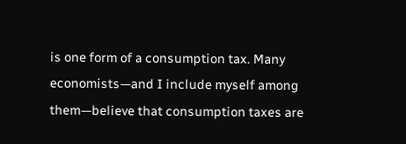is one form of a consumption tax. Many economists—and I include myself among them—believe that consumption taxes are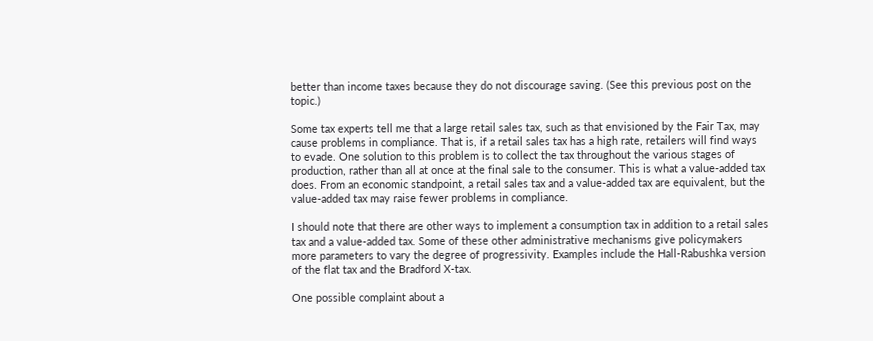better than income taxes because they do not discourage saving. (See this previous post on the topic.)

Some tax experts tell me that a large retail sales tax, such as that envisioned by the Fair Tax, may cause problems in compliance. That is, if a retail sales tax has a high rate, retailers will find ways to evade. One solution to this problem is to collect the tax throughout the various stages of production, rather than all at once at the final sale to the consumer. This is what a value-added tax does. From an economic standpoint, a retail sales tax and a value-added tax are equivalent, but the value-added tax may raise fewer problems in compliance.

I should note that there are other ways to implement a consumption tax in addition to a retail sales tax and a value-added tax. Some of these other administrative mechanisms give policymakers more parameters to vary the degree of progressivity. Examples include the Hall-Rabushka version of the flat tax and the Bradford X-tax.

One possible complaint about a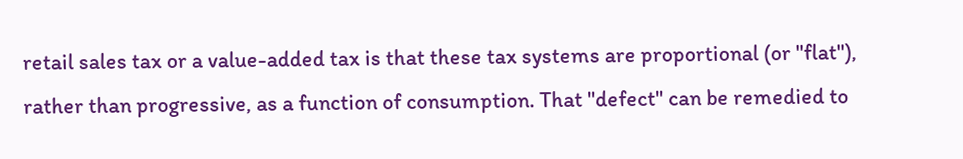retail sales tax or a value-added tax is that these tax systems are proportional (or "flat"), rather than progressive, as a function of consumption. That "defect" can be remedied to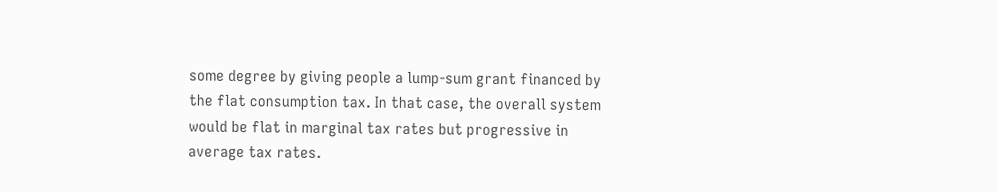some degree by giving people a lump-sum grant financed by the flat consumption tax. In that case, the overall system would be flat in marginal tax rates but progressive in average tax rates.